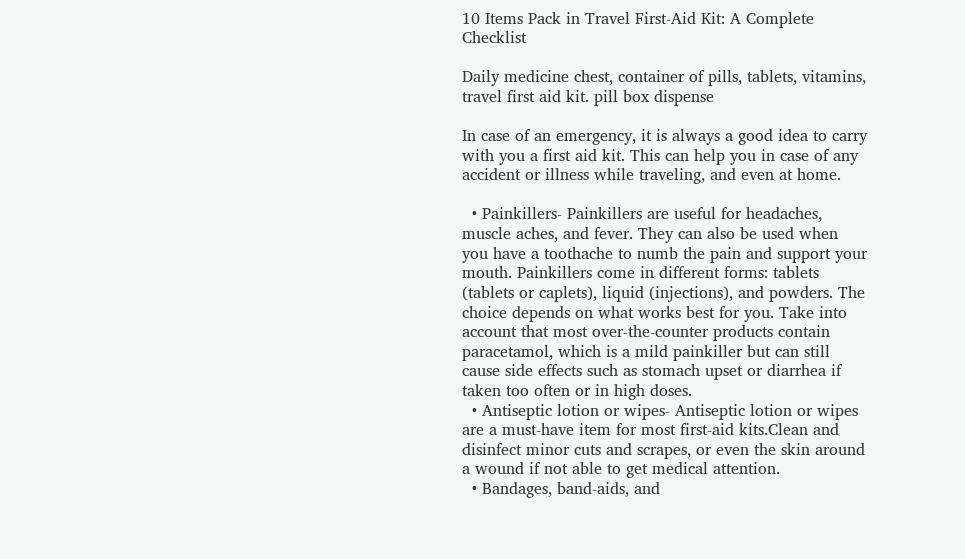10 Items Pack in Travel First-Aid Kit: A Complete Checklist

Daily medicine chest, container of pills, tablets, vitamins, travel first aid kit. pill box dispense

In case of an emergency, it is always a good idea to carry with you a first aid kit. This can help you in case of any accident or illness while traveling, and even at home.

  • Painkillers- Painkillers are useful for headaches, muscle aches, and fever. They can also be used when you have a toothache to numb the pain and support your mouth. Painkillers come in different forms: tablets (tablets or caplets), liquid (injections), and powders. The choice depends on what works best for you. Take into account that most over-the-counter products contain paracetamol, which is a mild painkiller but can still cause side effects such as stomach upset or diarrhea if taken too often or in high doses.
  • Antiseptic lotion or wipes- Antiseptic lotion or wipes are a must-have item for most first-aid kits.Clean and disinfect minor cuts and scrapes, or even the skin around a wound if not able to get medical attention.
  • Bandages, band-aids, and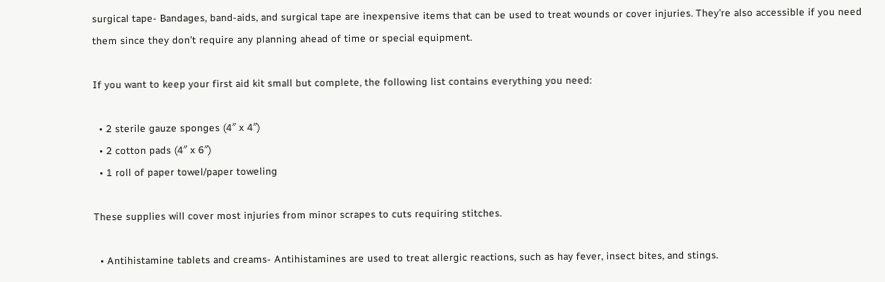surgical tape- Bandages, band-aids, and surgical tape are inexpensive items that can be used to treat wounds or cover injuries. They’re also accessible if you need them since they don’t require any planning ahead of time or special equipment.

If you want to keep your first aid kit small but complete, the following list contains everything you need:

  • 2 sterile gauze sponges (4″ x 4″)
  • 2 cotton pads (4″ x 6″)
  • 1 roll of paper towel/paper toweling

These supplies will cover most injuries from minor scrapes to cuts requiring stitches.

  • Antihistamine tablets and creams- Antihistamines are used to treat allergic reactions, such as hay fever, insect bites, and stings.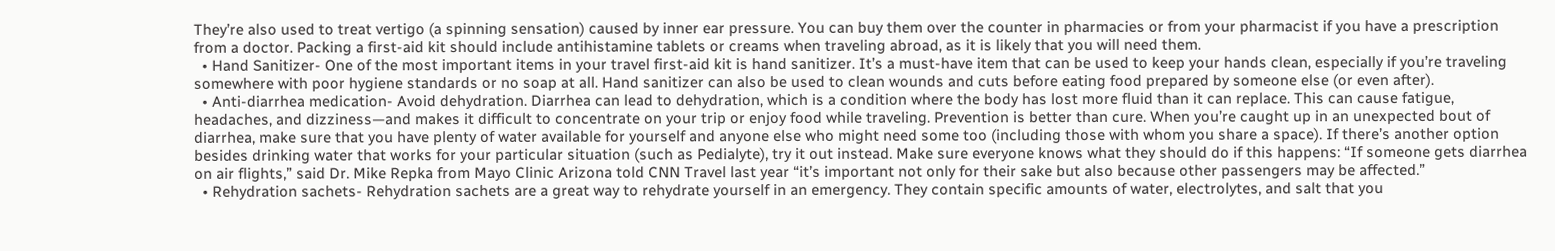They’re also used to treat vertigo (a spinning sensation) caused by inner ear pressure. You can buy them over the counter in pharmacies or from your pharmacist if you have a prescription from a doctor. Packing a first-aid kit should include antihistamine tablets or creams when traveling abroad, as it is likely that you will need them.
  • Hand Sanitizer- One of the most important items in your travel first-aid kit is hand sanitizer. It’s a must-have item that can be used to keep your hands clean, especially if you’re traveling somewhere with poor hygiene standards or no soap at all. Hand sanitizer can also be used to clean wounds and cuts before eating food prepared by someone else (or even after).
  • Anti-diarrhea medication- Avoid dehydration. Diarrhea can lead to dehydration, which is a condition where the body has lost more fluid than it can replace. This can cause fatigue, headaches, and dizziness—and makes it difficult to concentrate on your trip or enjoy food while traveling. Prevention is better than cure. When you’re caught up in an unexpected bout of diarrhea, make sure that you have plenty of water available for yourself and anyone else who might need some too (including those with whom you share a space). If there’s another option besides drinking water that works for your particular situation (such as Pedialyte), try it out instead. Make sure everyone knows what they should do if this happens: “If someone gets diarrhea on air flights,” said Dr. Mike Repka from Mayo Clinic Arizona told CNN Travel last year “it’s important not only for their sake but also because other passengers may be affected.”
  • Rehydration sachets- Rehydration sachets are a great way to rehydrate yourself in an emergency. They contain specific amounts of water, electrolytes, and salt that you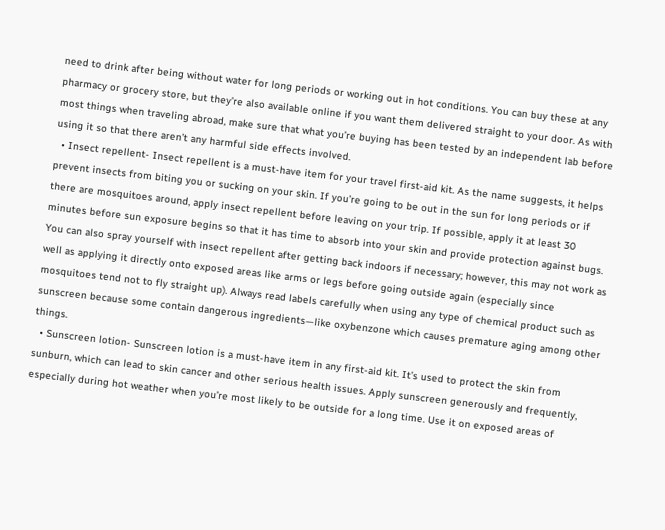need to drink after being without water for long periods or working out in hot conditions. You can buy these at any pharmacy or grocery store, but they’re also available online if you want them delivered straight to your door. As with most things when traveling abroad, make sure that what you’re buying has been tested by an independent lab before using it so that there aren’t any harmful side effects involved.
  • Insect repellent- Insect repellent is a must-have item for your travel first-aid kit. As the name suggests, it helps prevent insects from biting you or sucking on your skin. If you’re going to be out in the sun for long periods or if there are mosquitoes around, apply insect repellent before leaving on your trip. If possible, apply it at least 30 minutes before sun exposure begins so that it has time to absorb into your skin and provide protection against bugs. You can also spray yourself with insect repellent after getting back indoors if necessary; however, this may not work as well as applying it directly onto exposed areas like arms or legs before going outside again (especially since mosquitoes tend not to fly straight up). Always read labels carefully when using any type of chemical product such as sunscreen because some contain dangerous ingredients—like oxybenzone which causes premature aging among other things.
  • Sunscreen lotion- Sunscreen lotion is a must-have item in any first-aid kit. It’s used to protect the skin from sunburn, which can lead to skin cancer and other serious health issues. Apply sunscreen generously and frequently, especially during hot weather when you’re most likely to be outside for a long time. Use it on exposed areas of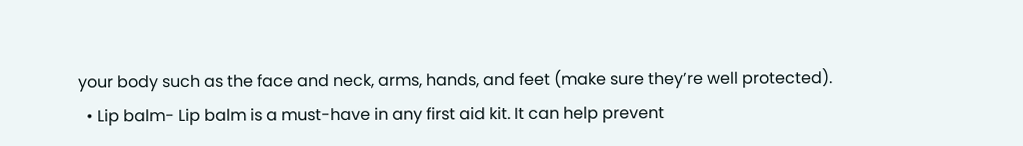your body such as the face and neck, arms, hands, and feet (make sure they’re well protected).
  • Lip balm- Lip balm is a must-have in any first aid kit. It can help prevent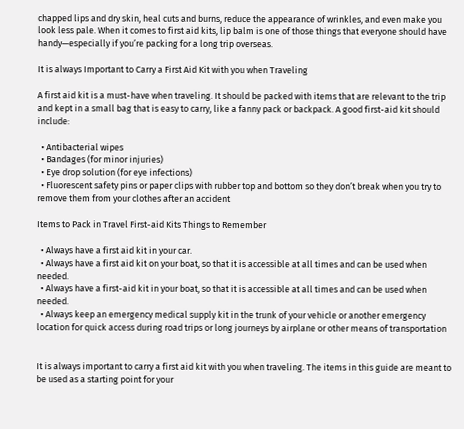chapped lips and dry skin, heal cuts and burns, reduce the appearance of wrinkles, and even make you look less pale. When it comes to first aid kits, lip balm is one of those things that everyone should have handy—especially if you’re packing for a long trip overseas.

It is always Important to Carry a First Aid Kit with you when Traveling

A first aid kit is a must-have when traveling. It should be packed with items that are relevant to the trip and kept in a small bag that is easy to carry, like a fanny pack or backpack. A good first-aid kit should include:

  • Antibacterial wipes
  • Bandages (for minor injuries)
  • Eye drop solution (for eye infections)
  • Fluorescent safety pins or paper clips with rubber top and bottom so they don’t break when you try to remove them from your clothes after an accident

Items to Pack in Travel First-aid Kits Things to Remember

  • Always have a first aid kit in your car.
  • Always have a first aid kit on your boat, so that it is accessible at all times and can be used when needed.
  • Always have a first-aid kit in your boat, so that it is accessible at all times and can be used when needed.
  • Always keep an emergency medical supply kit in the trunk of your vehicle or another emergency location for quick access during road trips or long journeys by airplane or other means of transportation


It is always important to carry a first aid kit with you when traveling. The items in this guide are meant to be used as a starting point for your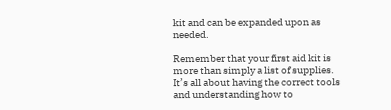kit and can be expanded upon as needed.

Remember that your first aid kit is more than simply a list of supplies. It’s all about having the correct tools and understanding how to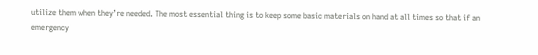utilize them when they’re needed. The most essential thing is to keep some basic materials on hand at all times so that if an emergency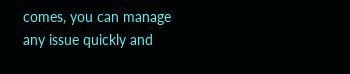comes, you can manage any issue quickly and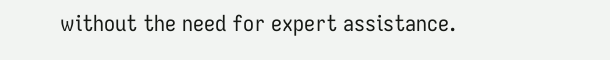without the need for expert assistance.